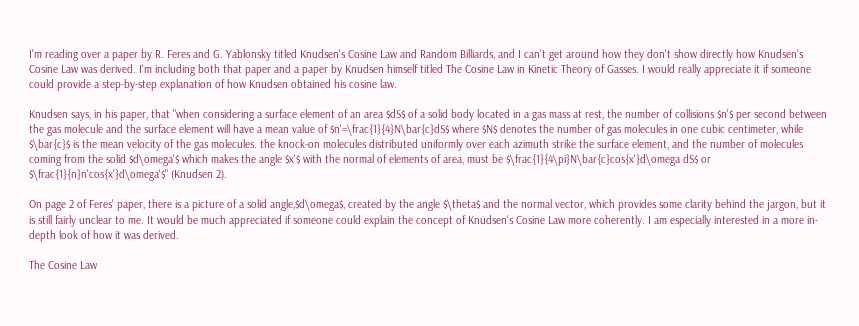I'm reading over a paper by R. Feres and G. Yablonsky titled Knudsen's Cosine Law and Random Billiards, and I can't get around how they don't show directly how Knudsen's Cosine Law was derived. I'm including both that paper and a paper by Knudsen himself titled The Cosine Law in Kinetic Theory of Gasses. I would really appreciate it if someone could provide a step-by-step explanation of how Knudsen obtained his cosine law.

Knudsen says, in his paper, that "when considering a surface element of an area $dS$ of a solid body located in a gas mass at rest, the number of collisions $n'$ per second between the gas molecule and the surface element will have a mean value of $n'=\frac{1}{4}N\bar{c}dS$ where $N$ denotes the number of gas molecules in one cubic centimeter, while $\bar{c}$ is the mean velocity of the gas molecules. the knock-on molecules distributed uniformly over each azimuth strike the surface element, and the number of molecules coming from the solid $d\omega'$ which makes the angle $x'$ with the normal of elements of area, must be $\frac{1}{4\pi}N\bar{c}cos{x'}d\omega dS$ or $\frac{1}{n}n'cos{x'}d\omega'$" (Knudsen 2).

On page 2 of Feres' paper, there is a picture of a solid angle,$d\omega$, created by the angle $\theta$ and the normal vector, which provides some clarity behind the jargon, but it is still fairly unclear to me. It would be much appreciated if someone could explain the concept of Knudsen's Cosine Law more coherently. I am especially interested in a more in-depth look of how it was derived.

The Cosine Law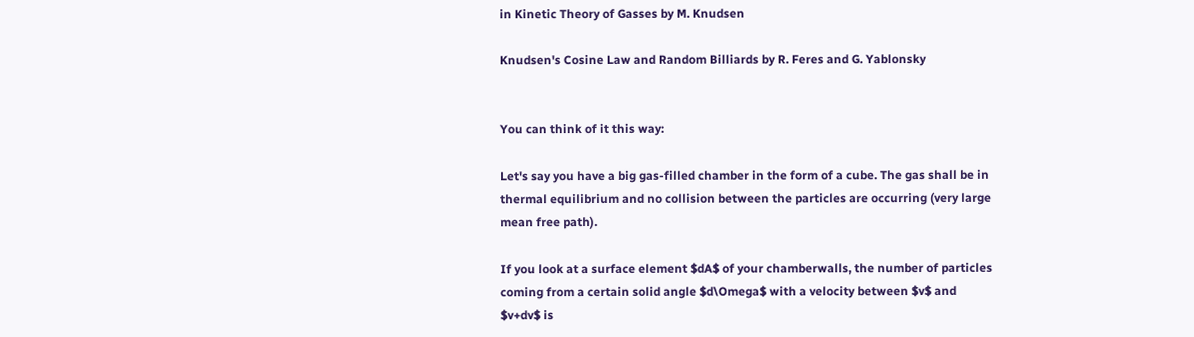in Kinetic Theory of Gasses by M. Knudsen

Knudsen's Cosine Law and Random Billiards by R. Feres and G. Yablonsky


You can think of it this way:

Let's say you have a big gas-filled chamber in the form of a cube. The gas shall be in thermal equilibrium and no collision between the particles are occurring (very large mean free path).

If you look at a surface element $dA$ of your chamberwalls, the number of particles coming from a certain solid angle $d\Omega$ with a velocity between $v$ and $v+dv$ is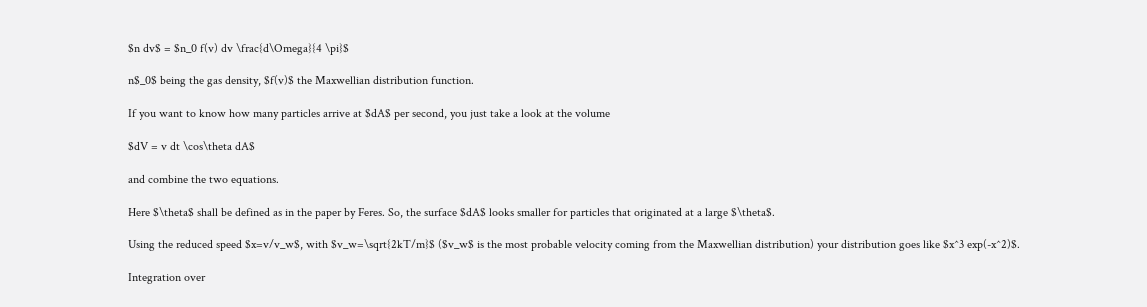$n dv$ = $n_0 f(v) dv \frac{d\Omega}{4 \pi}$

n$_0$ being the gas density, $f(v)$ the Maxwellian distribution function.

If you want to know how many particles arrive at $dA$ per second, you just take a look at the volume

$dV = v dt \cos\theta dA$

and combine the two equations.

Here $\theta$ shall be defined as in the paper by Feres. So, the surface $dA$ looks smaller for particles that originated at a large $\theta$.

Using the reduced speed $x=v/v_w$, with $v_w=\sqrt{2kT/m}$ ($v_w$ is the most probable velocity coming from the Maxwellian distribution) your distribution goes like $x^3 exp(-x^2)$.

Integration over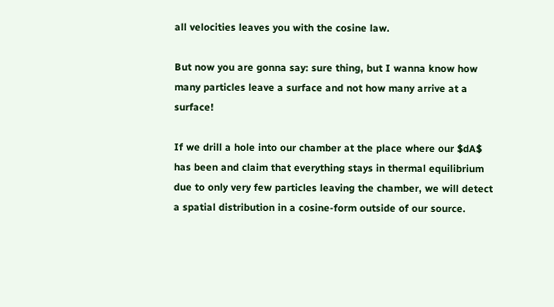all velocities leaves you with the cosine law.

But now you are gonna say: sure thing, but I wanna know how many particles leave a surface and not how many arrive at a surface!

If we drill a hole into our chamber at the place where our $dA$ has been and claim that everything stays in thermal equilibrium due to only very few particles leaving the chamber, we will detect a spatial distribution in a cosine-form outside of our source.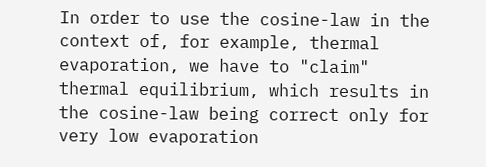In order to use the cosine-law in the context of, for example, thermal evaporation, we have to "claim" thermal equilibrium, which results in the cosine-law being correct only for very low evaporation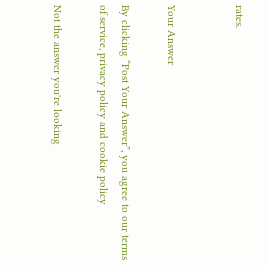rates.


Your Answer

By clicking “Post Your Answer”, you agree to our terms of service, privacy policy and cookie policy

Not the answer you're looking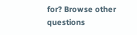for? Browse other questions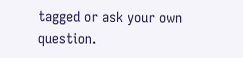tagged or ask your own question.